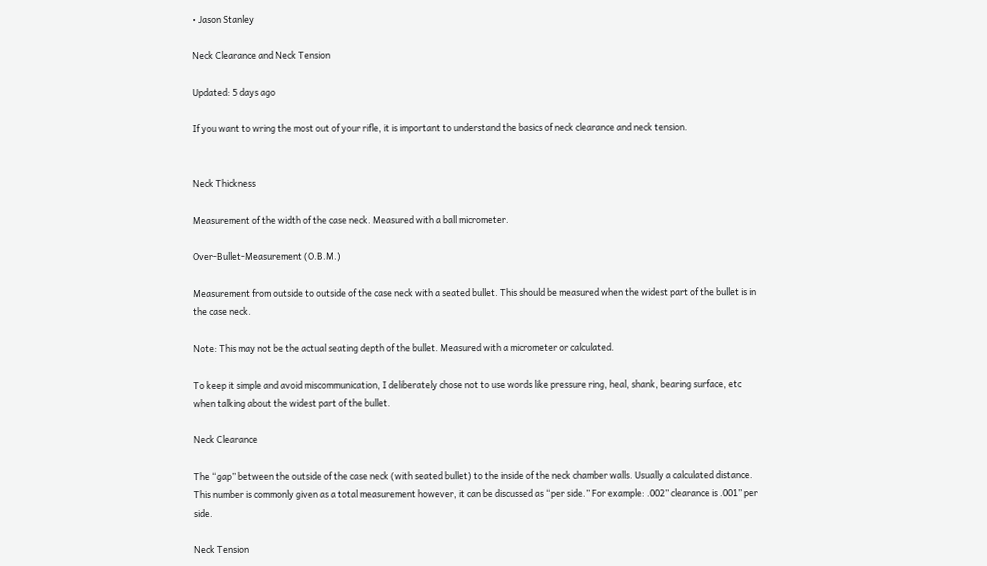• Jason Stanley

Neck Clearance and Neck Tension

Updated: 5 days ago

If you want to wring the most out of your rifle, it is important to understand the basics of neck clearance and neck tension.


Neck Thickness

Measurement of the width of the case neck. Measured with a ball micrometer.

Over-Bullet-Measurement (O.B.M.)

Measurement from outside to outside of the case neck with a seated bullet. This should be measured when the widest part of the bullet is in the case neck.

Note: This may not be the actual seating depth of the bullet. Measured with a micrometer or calculated.

To keep it simple and avoid miscommunication, I deliberately chose not to use words like pressure ring, heal, shank, bearing surface, etc when talking about the widest part of the bullet.

Neck Clearance

The “gap” between the outside of the case neck (with seated bullet) to the inside of the neck chamber walls. Usually a calculated distance. This number is commonly given as a total measurement however, it can be discussed as “per side.” For example: .002” clearance is .001” per side.

Neck Tension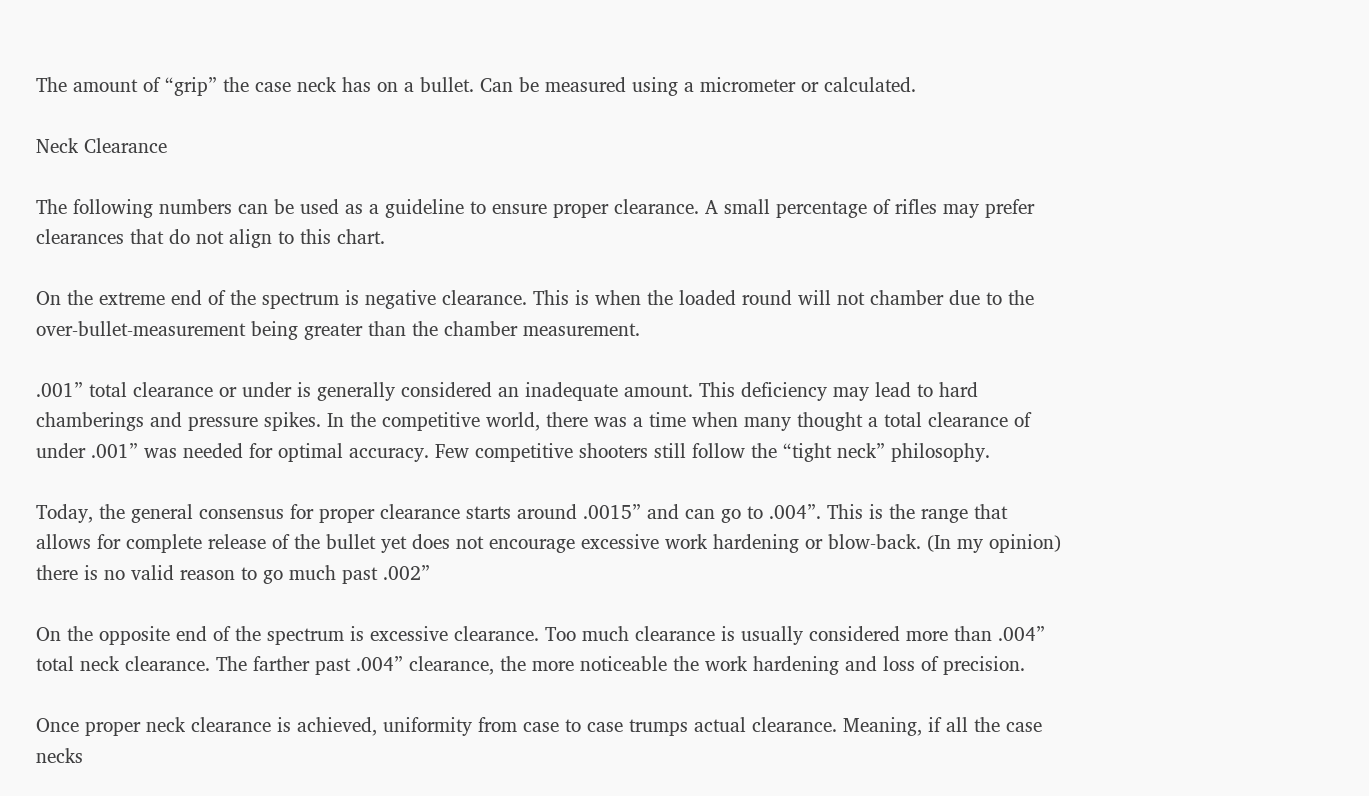The amount of “grip” the case neck has on a bullet. Can be measured using a micrometer or calculated.

Neck Clearance

The following numbers can be used as a guideline to ensure proper clearance. A small percentage of rifles may prefer clearances that do not align to this chart.

On the extreme end of the spectrum is negative clearance. This is when the loaded round will not chamber due to the over-bullet-measurement being greater than the chamber measurement.

.001” total clearance or under is generally considered an inadequate amount. This deficiency may lead to hard chamberings and pressure spikes. In the competitive world, there was a time when many thought a total clearance of under .001” was needed for optimal accuracy. Few competitive shooters still follow the “tight neck” philosophy.

Today, the general consensus for proper clearance starts around .0015” and can go to .004”. This is the range that allows for complete release of the bullet yet does not encourage excessive work hardening or blow-back. (In my opinion) there is no valid reason to go much past .002”

On the opposite end of the spectrum is excessive clearance. Too much clearance is usually considered more than .004” total neck clearance. The farther past .004” clearance, the more noticeable the work hardening and loss of precision.

Once proper neck clearance is achieved, uniformity from case to case trumps actual clearance. Meaning, if all the case necks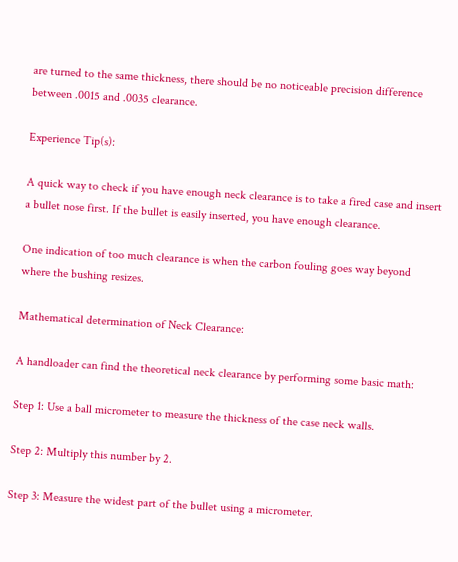are turned to the same thickness, there should be no noticeable precision difference between .0015 and .0035 clearance.

Experience Tip(s):

A quick way to check if you have enough neck clearance is to take a fired case and insert a bullet nose first. If the bullet is easily inserted, you have enough clearance.

One indication of too much clearance is when the carbon fouling goes way beyond where the bushing resizes.

Mathematical determination of Neck Clearance:

A handloader can find the theoretical neck clearance by performing some basic math:

Step 1: Use a ball micrometer to measure the thickness of the case neck walls.

Step 2: Multiply this number by 2.

Step 3: Measure the widest part of the bullet using a micrometer.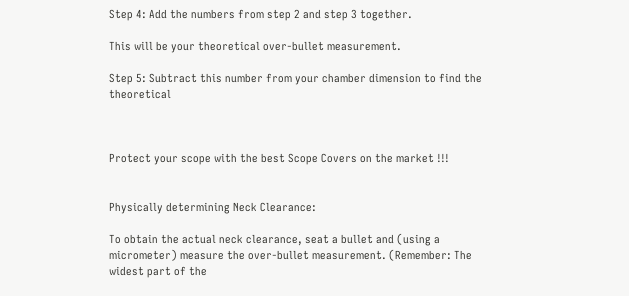Step 4: Add the numbers from step 2 and step 3 together.

This will be your theoretical over-bullet measurement.

Step 5: Subtract this number from your chamber dimension to find the theoretical



Protect your scope with the best Scope Covers on the market !!!


Physically determining Neck Clearance:

To obtain the actual neck clearance, seat a bullet and (using a micrometer) measure the over-bullet measurement. (Remember: The widest part of the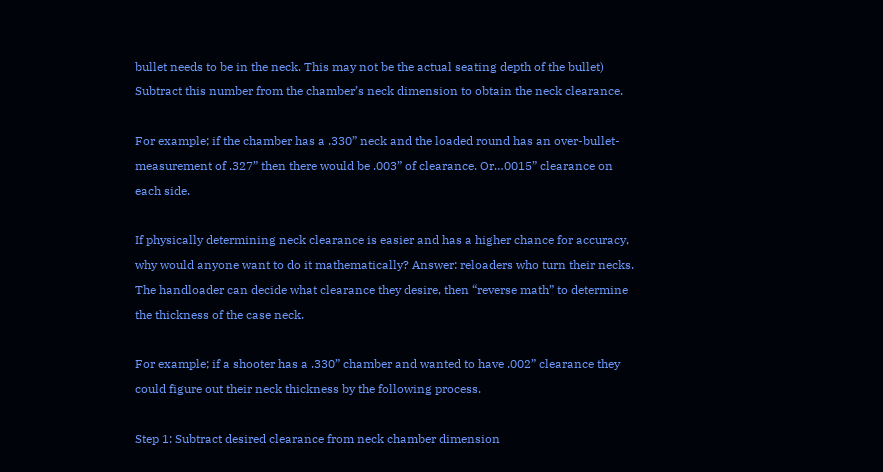bullet needs to be in the neck. This may not be the actual seating depth of the bullet) Subtract this number from the chamber’s neck dimension to obtain the neck clearance.

For example; if the chamber has a .330” neck and the loaded round has an over-bullet-measurement of .327” then there would be .003” of clearance. Or…0015” clearance on each side.

If physically determining neck clearance is easier and has a higher chance for accuracy, why would anyone want to do it mathematically? Answer: reloaders who turn their necks. The handloader can decide what clearance they desire, then “reverse math” to determine the thickness of the case neck.

For example; if a shooter has a .330” chamber and wanted to have .002” clearance they could figure out their neck thickness by the following process.

Step 1: Subtract desired clearance from neck chamber dimension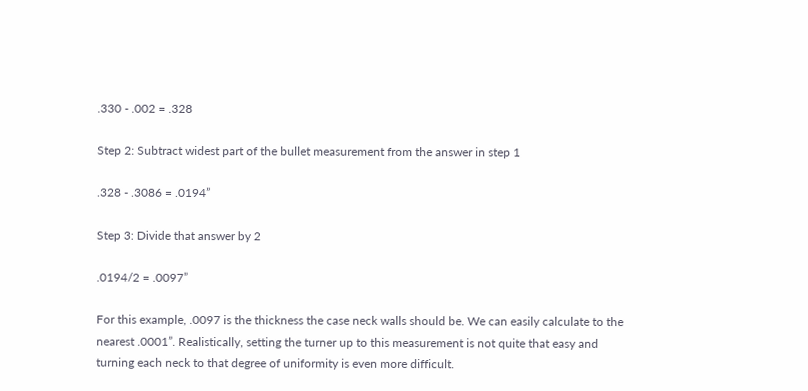.330 - .002 = .328

Step 2: Subtract widest part of the bullet measurement from the answer in step 1

.328 - .3086 = .0194”

Step 3: Divide that answer by 2

.0194/2 = .0097”

For this example, .0097 is the thickness the case neck walls should be. We can easily calculate to the nearest .0001”. Realistically, setting the turner up to this measurement is not quite that easy and turning each neck to that degree of uniformity is even more difficult.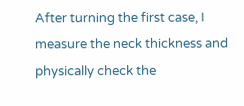After turning the first case, I measure the neck thickness and physically check the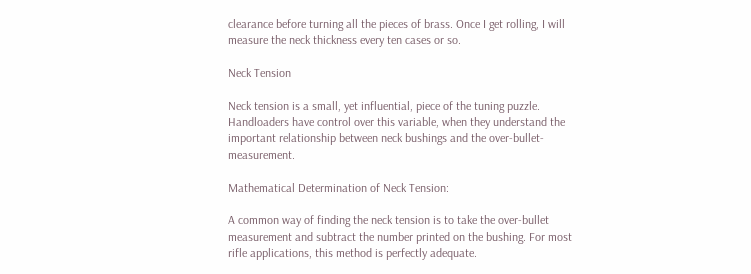clearance before turning all the pieces of brass. Once I get rolling, I will measure the neck thickness every ten cases or so.

Neck Tension

Neck tension is a small, yet influential, piece of the tuning puzzle. Handloaders have control over this variable, when they understand the important relationship between neck bushings and the over-bullet-measurement.

Mathematical Determination of Neck Tension:

A common way of finding the neck tension is to take the over-bullet measurement and subtract the number printed on the bushing. For most rifle applications, this method is perfectly adequate.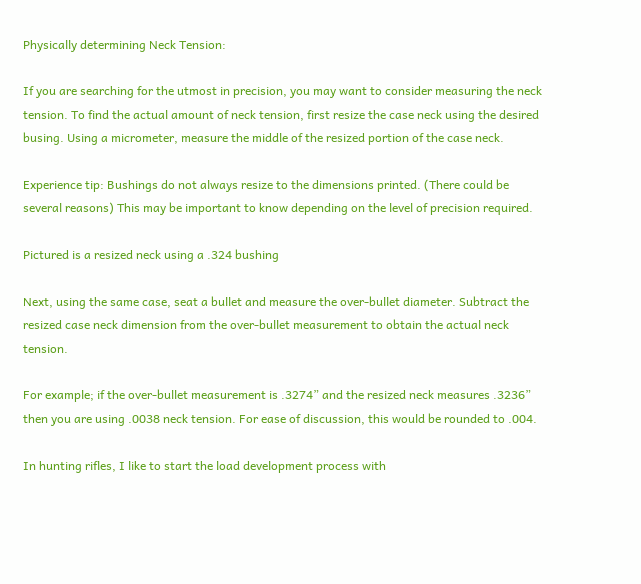Physically determining Neck Tension:

If you are searching for the utmost in precision, you may want to consider measuring the neck tension. To find the actual amount of neck tension, first resize the case neck using the desired busing. Using a micrometer, measure the middle of the resized portion of the case neck.

Experience tip: Bushings do not always resize to the dimensions printed. (There could be several reasons) This may be important to know depending on the level of precision required.

Pictured is a resized neck using a .324 bushing

Next, using the same case, seat a bullet and measure the over-bullet diameter. Subtract the resized case neck dimension from the over-bullet measurement to obtain the actual neck tension.

For example; if the over-bullet measurement is .3274” and the resized neck measures .3236” then you are using .0038 neck tension. For ease of discussion, this would be rounded to .004.

In hunting rifles, I like to start the load development process with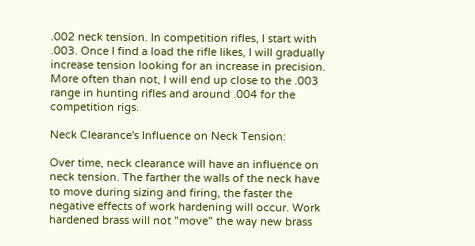.002 neck tension. In competition rifles, I start with .003. Once I find a load the rifle likes, I will gradually increase tension looking for an increase in precision. More often than not, I will end up close to the .003 range in hunting rifles and around .004 for the competition rigs.

Neck Clearance's Influence on Neck Tension:

Over time, neck clearance will have an influence on neck tension. The farther the walls of the neck have to move during sizing and firing, the faster the negative effects of work hardening will occur. Work hardened brass will not "move" the way new brass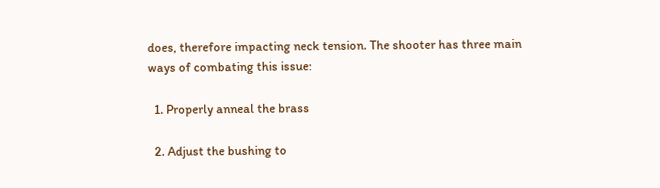does, therefore impacting neck tension. The shooter has three main ways of combating this issue:

  1. Properly anneal the brass

  2. Adjust the bushing to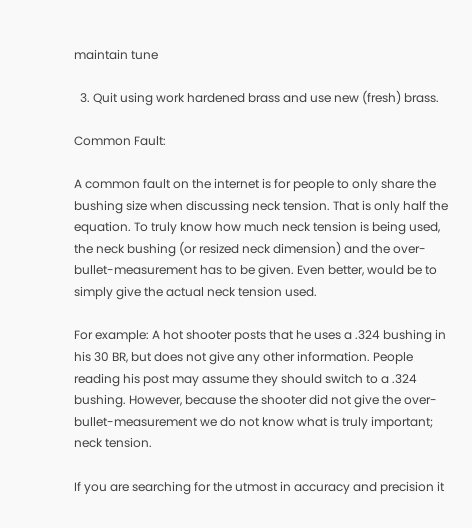maintain tune

  3. Quit using work hardened brass and use new (fresh) brass.

Common Fault:

A common fault on the internet is for people to only share the bushing size when discussing neck tension. That is only half the equation. To truly know how much neck tension is being used, the neck bushing (or resized neck dimension) and the over-bullet-measurement has to be given. Even better, would be to simply give the actual neck tension used.

For example: A hot shooter posts that he uses a .324 bushing in his 30 BR, but does not give any other information. People reading his post may assume they should switch to a .324 bushing. However, because the shooter did not give the over-bullet-measurement we do not know what is truly important; neck tension.

If you are searching for the utmost in accuracy and precision it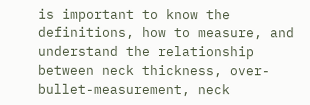is important to know the definitions, how to measure, and understand the relationship between neck thickness, over-bullet-measurement, neck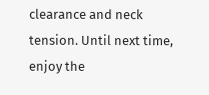clearance and neck tension. Until next time, enjoy the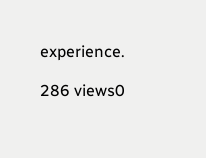experience.

286 views0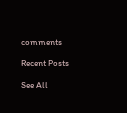comments

Recent Posts

See All